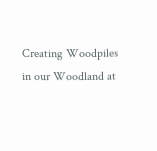Creating Woodpiles in our Woodland at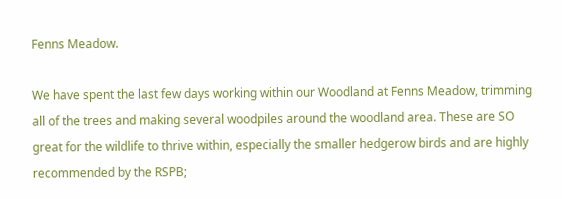Fenns Meadow.

We have spent the last few days working within our Woodland at Fenns Meadow, trimming all of the trees and making several woodpiles around the woodland area. These are SO great for the wildlife to thrive within, especially the smaller hedgerow birds and are highly recommended by the RSPB;